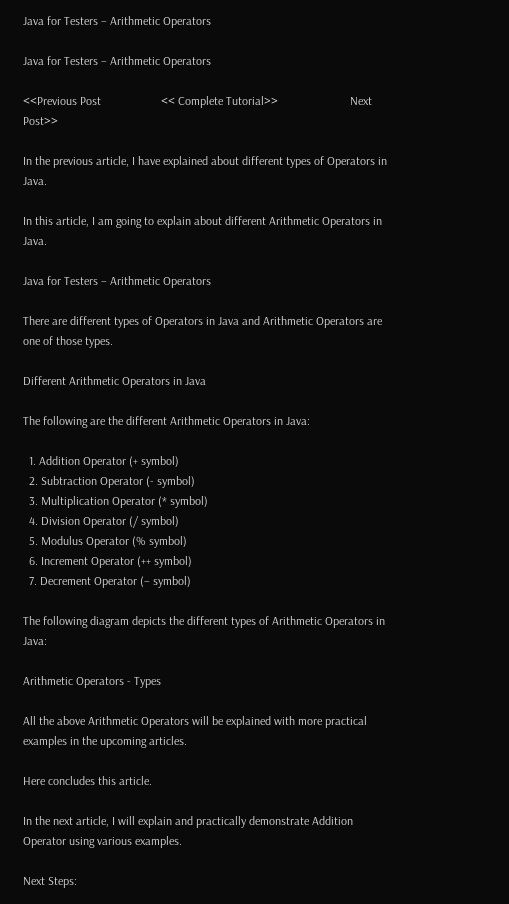Java for Testers – Arithmetic Operators

Java for Testers – Arithmetic Operators

<<Previous Post                    << Complete Tutorial>>                        Next Post>>

In the previous article, I have explained about different types of Operators in Java.

In this article, I am going to explain about different Arithmetic Operators in Java.

Java for Testers – Arithmetic Operators

There are different types of Operators in Java and Arithmetic Operators are one of those types.

Different Arithmetic Operators in Java

The following are the different Arithmetic Operators in Java:

  1. Addition Operator (+ symbol)
  2. Subtraction Operator (- symbol)
  3. Multiplication Operator (* symbol)
  4. Division Operator (/ symbol)
  5. Modulus Operator (% symbol)
  6. Increment Operator (++ symbol)
  7. Decrement Operator (– symbol)

The following diagram depicts the different types of Arithmetic Operators in Java:

Arithmetic Operators - Types

All the above Arithmetic Operators will be explained with more practical examples in the upcoming articles.

Here concludes this article.

In the next article, I will explain and practically demonstrate Addition Operator using various examples.

Next Steps: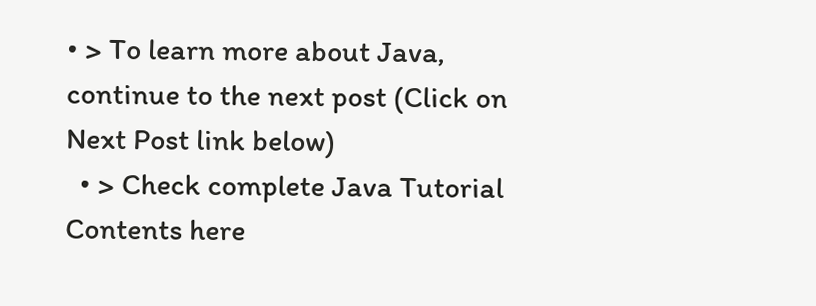• > To learn more about Java, continue to the next post (Click on Next Post link below)
  • > Check complete Java Tutorial Contents here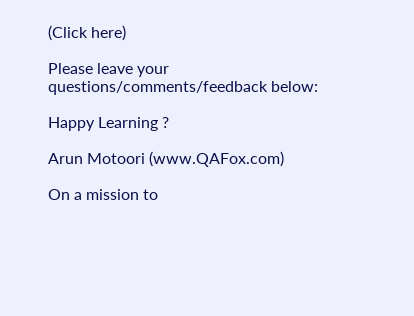(Click here)

Please leave your questions/comments/feedback below:

Happy Learning ?

Arun Motoori (www.QAFox.com)

On a mission to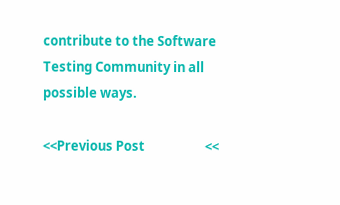contribute to the Software Testing Community in all possible ways.

<<Previous Post                    <<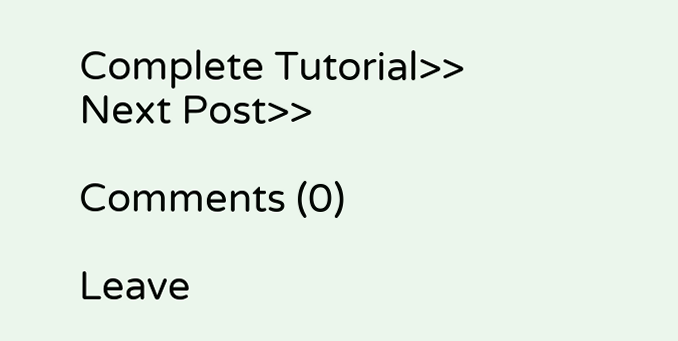Complete Tutorial>>                        Next Post>>

Comments (0)

Leave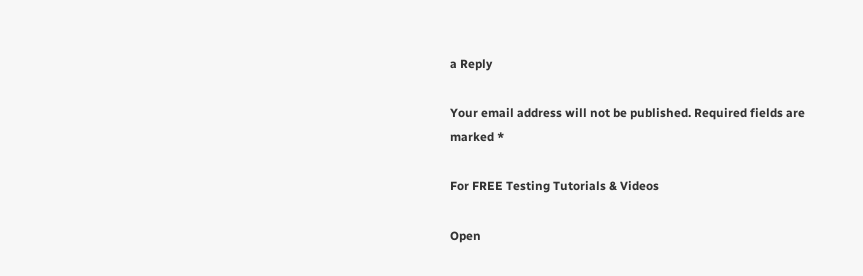a Reply

Your email address will not be published. Required fields are marked *

For FREE Testing Tutorials & Videos

Open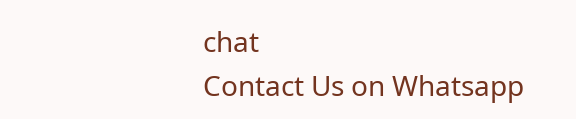chat
Contact Us on Whatsapp